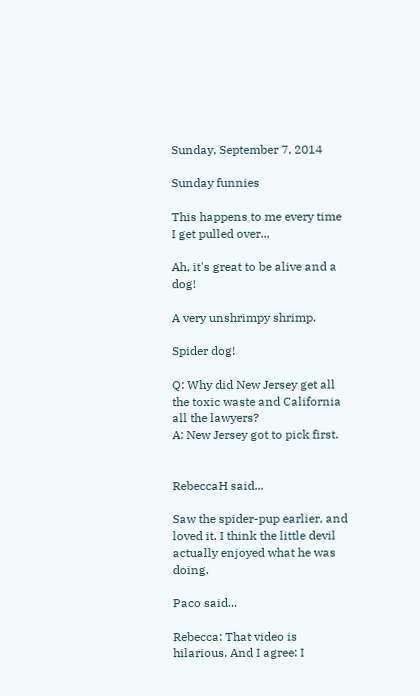Sunday, September 7, 2014

Sunday funnies

This happens to me every time I get pulled over...

Ah, it's great to be alive and a dog!

A very unshrimpy shrimp.

Spider dog!

Q: Why did New Jersey get all the toxic waste and California all the lawyers?
A: New Jersey got to pick first.


RebeccaH said...

Saw the spider-pup earlier, and loved it. I think the little devil actually enjoyed what he was doing.

Paco said...

Rebecca: That video is hilarious. And I agree: I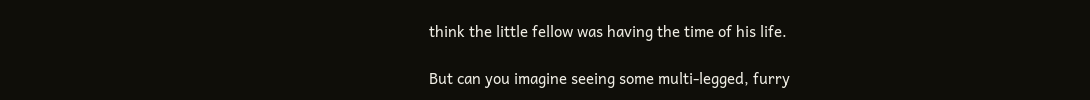think the little fellow was having the time of his life.

But can you imagine seeing some multi-legged, furry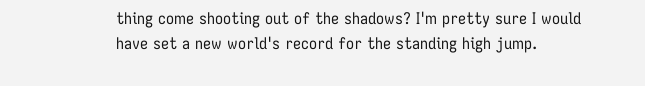thing come shooting out of the shadows? I'm pretty sure I would have set a new world's record for the standing high jump.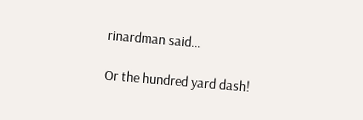rinardman said...

Or the hundred yard dash!